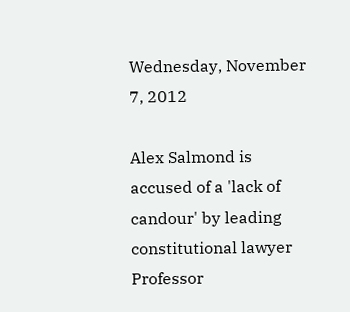Wednesday, November 7, 2012

Alex Salmond is accused of a 'lack of candour' by leading constitutional lawyer Professor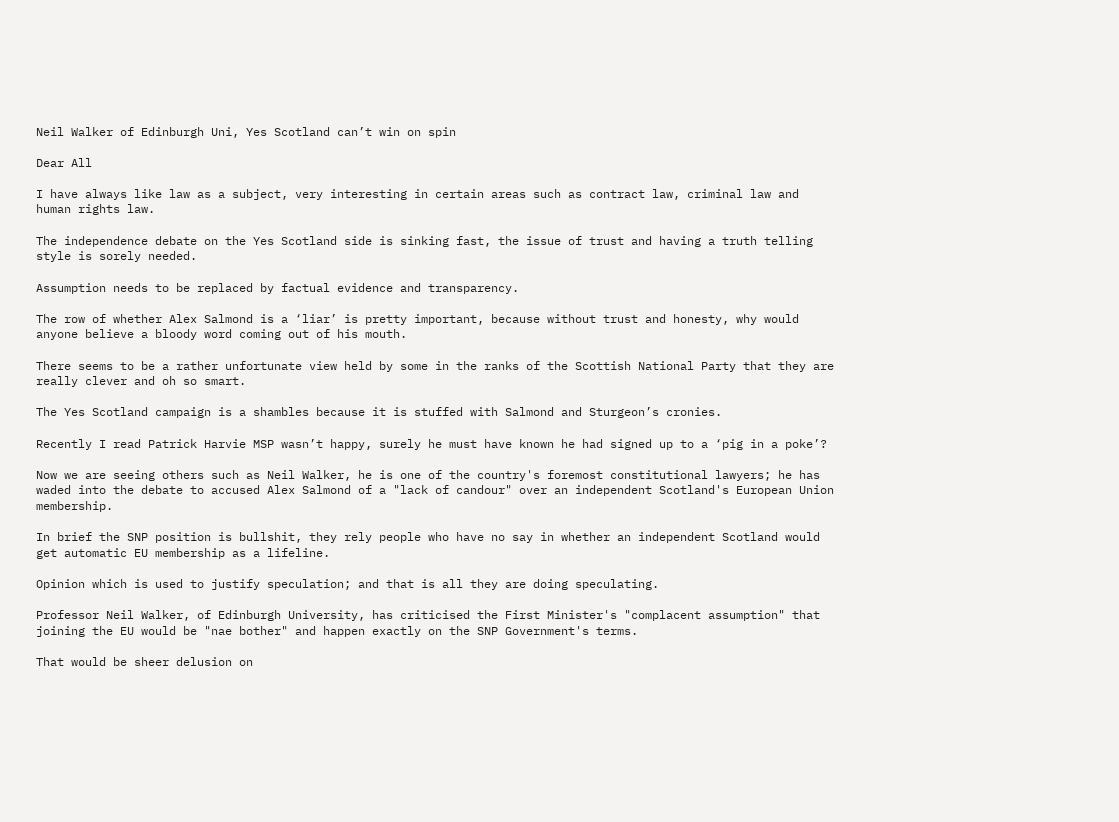Neil Walker of Edinburgh Uni, Yes Scotland can’t win on spin

Dear All

I have always like law as a subject, very interesting in certain areas such as contract law, criminal law and human rights law.

The independence debate on the Yes Scotland side is sinking fast, the issue of trust and having a truth telling style is sorely needed.

Assumption needs to be replaced by factual evidence and transparency.

The row of whether Alex Salmond is a ‘liar’ is pretty important, because without trust and honesty, why would anyone believe a bloody word coming out of his mouth.

There seems to be a rather unfortunate view held by some in the ranks of the Scottish National Party that they are really clever and oh so smart.

The Yes Scotland campaign is a shambles because it is stuffed with Salmond and Sturgeon’s cronies.

Recently I read Patrick Harvie MSP wasn’t happy, surely he must have known he had signed up to a ‘pig in a poke’?

Now we are seeing others such as Neil Walker, he is one of the country's foremost constitutional lawyers; he has waded into the debate to accused Alex Salmond of a "lack of candour" over an independent Scotland's European Union membership.

In brief the SNP position is bullshit, they rely people who have no say in whether an independent Scotland would get automatic EU membership as a lifeline.

Opinion which is used to justify speculation; and that is all they are doing speculating.

Professor Neil Walker, of Edinburgh University, has criticised the First Minister's "complacent assumption" that joining the EU would be "nae bother" and happen exactly on the SNP Government's terms.

That would be sheer delusion on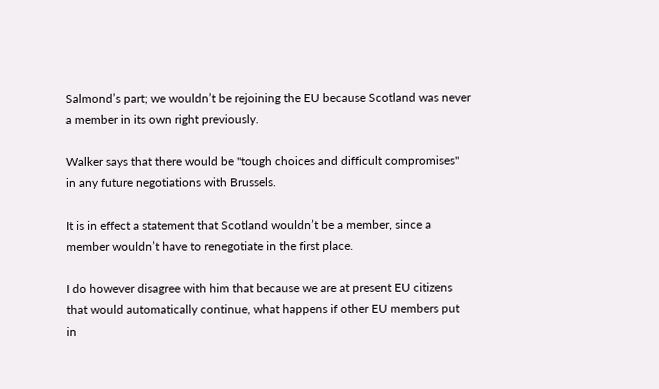Salmond’s part; we wouldn’t be rejoining the EU because Scotland was never a member in its own right previously.

Walker says that there would be "tough choices and difficult compromises" in any future negotiations with Brussels.

It is in effect a statement that Scotland wouldn’t be a member, since a member wouldn’t have to renegotiate in the first place.

I do however disagree with him that because we are at present EU citizens that would automatically continue, what happens if other EU members put in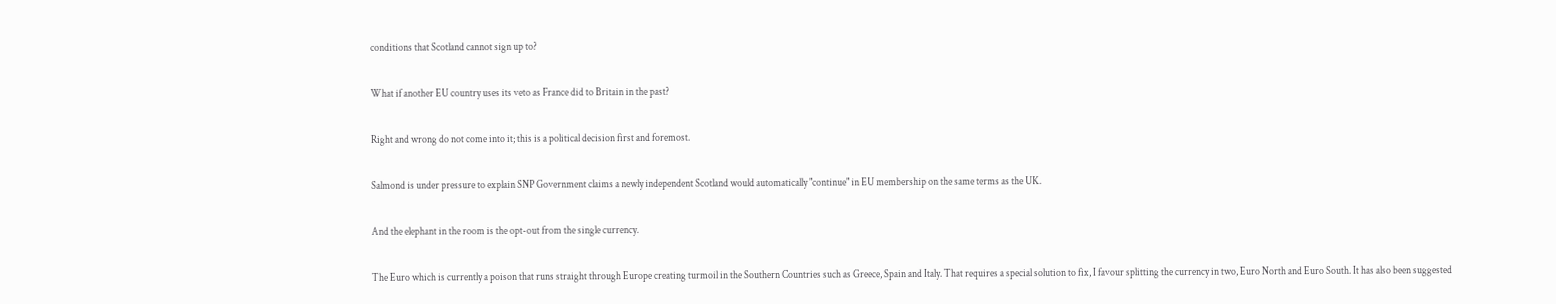conditions that Scotland cannot sign up to?

What if another EU country uses its veto as France did to Britain in the past?

Right and wrong do not come into it; this is a political decision first and foremost.

Salmond is under pressure to explain SNP Government claims a newly independent Scotland would automatically "continue" in EU membership on the same terms as the UK.

And the elephant in the room is the opt-out from the single currency.

The Euro which is currently a poison that runs straight through Europe creating turmoil in the Southern Countries such as Greece, Spain and Italy. That requires a special solution to fix, I favour splitting the currency in two, Euro North and Euro South. It has also been suggested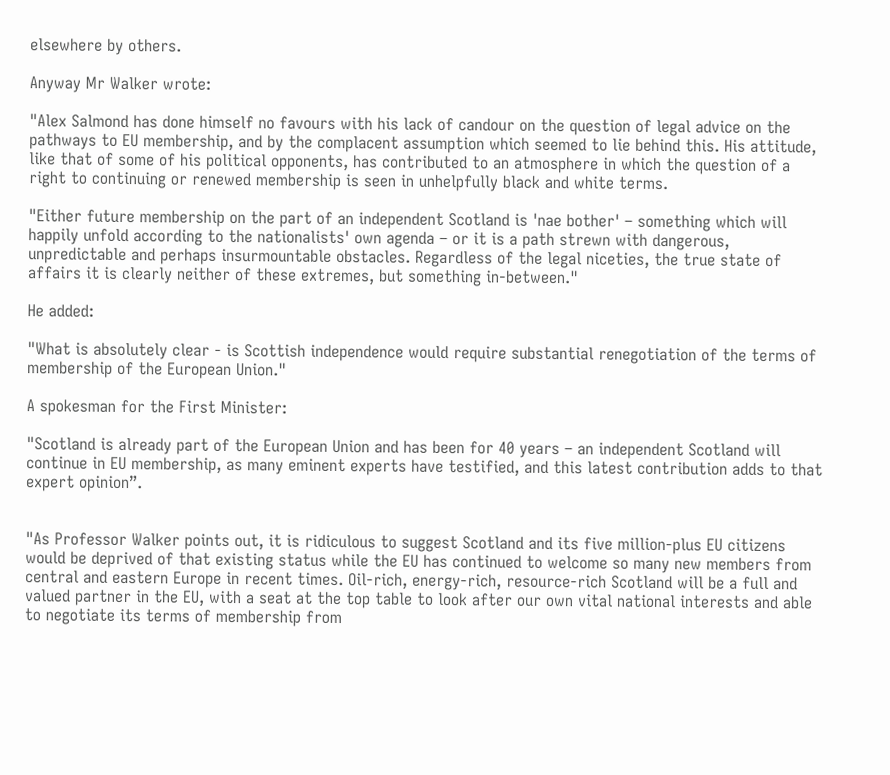elsewhere by others.

Anyway Mr Walker wrote:

"Alex Salmond has done himself no favours with his lack of candour on the question of legal advice on the pathways to EU membership, and by the complacent assumption which seemed to lie behind this. His attitude, like that of some of his political opponents, has contributed to an atmosphere in which the question of a right to continuing or renewed membership is seen in unhelpfully black and white terms.

"Either future membership on the part of an independent Scotland is 'nae bother' – something which will happily unfold according to the nationalists' own agenda – or it is a path strewn with dangerous, unpredictable and perhaps insurmountable obstacles. Regardless of the legal niceties, the true state of affairs it is clearly neither of these extremes, but something in-between."

He added:

"What is absolutely clear - is Scottish independence would require substantial renegotiation of the terms of membership of the European Union."

A spokesman for the First Minister:

"Scotland is already part of the European Union and has been for 40 years – an independent Scotland will continue in EU membership, as many eminent experts have testified, and this latest contribution adds to that expert opinion”.


"As Professor Walker points out, it is ridiculous to suggest Scotland and its five million-plus EU citizens would be deprived of that existing status while the EU has continued to welcome so many new members from central and eastern Europe in recent times. Oil-rich, energy-rich, resource-rich Scotland will be a full and valued partner in the EU, with a seat at the top table to look after our own vital national interests and able to negotiate its terms of membership from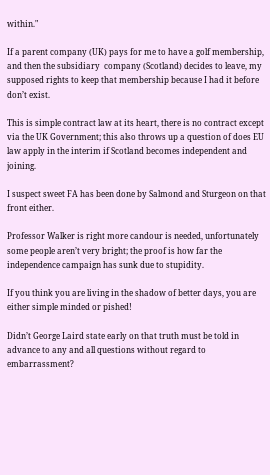within."

If a parent company (UK) pays for me to have a golf membership, and then the subsidiary  company (Scotland) decides to leave, my supposed rights to keep that membership because I had it before don’t exist.

This is simple contract law at its heart, there is no contract except via the UK Government; this also throws up a question of does EU law apply in the interim if Scotland becomes independent and joining.

I suspect sweet FA has been done by Salmond and Sturgeon on that front either.

Professor Walker is right more candour is needed, unfortunately some people aren’t very bright; the proof is how far the independence campaign has sunk due to stupidity.

If you think you are living in the shadow of better days, you are either simple minded or pished!

Didn’t George Laird state early on that truth must be told in advance to any and all questions without regard to embarrassment?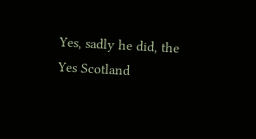Yes, sadly he did, the Yes Scotland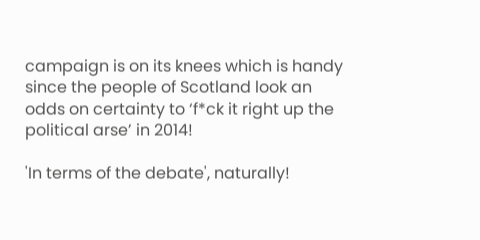campaign is on its knees which is handy since the people of Scotland look an odds on certainty to ‘f*ck it right up the political arse’ in 2014!

'In terms of the debate', naturally!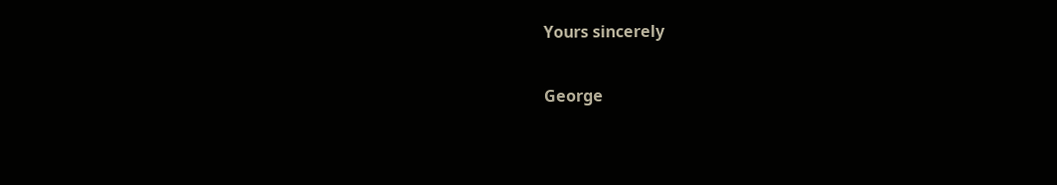Yours sincerely

George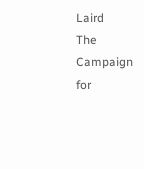Laird
The Campaign for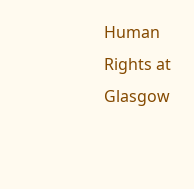Human Rights at Glasgow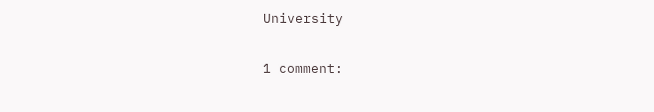University

1 comment: